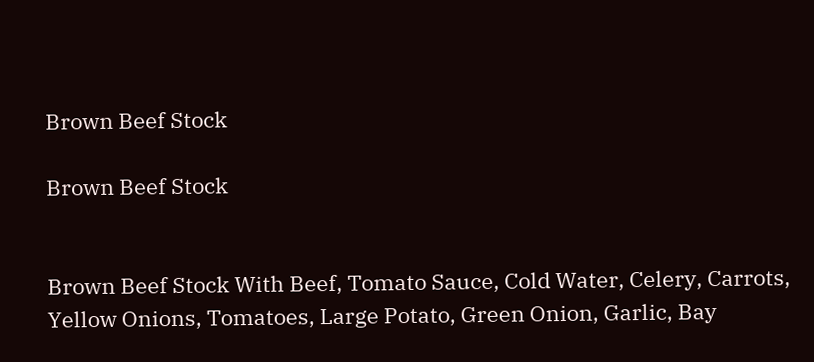Brown Beef Stock

Brown Beef Stock


Brown Beef Stock With Beef, Tomato Sauce, Cold Water, Celery, Carrots, Yellow Onions, Tomatoes, Large Potato, Green Onion, Garlic, Bay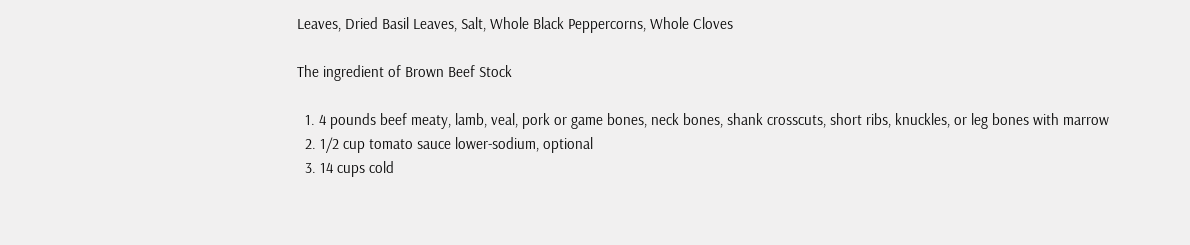Leaves, Dried Basil Leaves, Salt, Whole Black Peppercorns, Whole Cloves

The ingredient of Brown Beef Stock

  1. 4 pounds beef meaty, lamb, veal, pork or game bones, neck bones, shank crosscuts, short ribs, knuckles, or leg bones with marrow
  2. 1/2 cup tomato sauce lower-sodium, optional
  3. 14 cups cold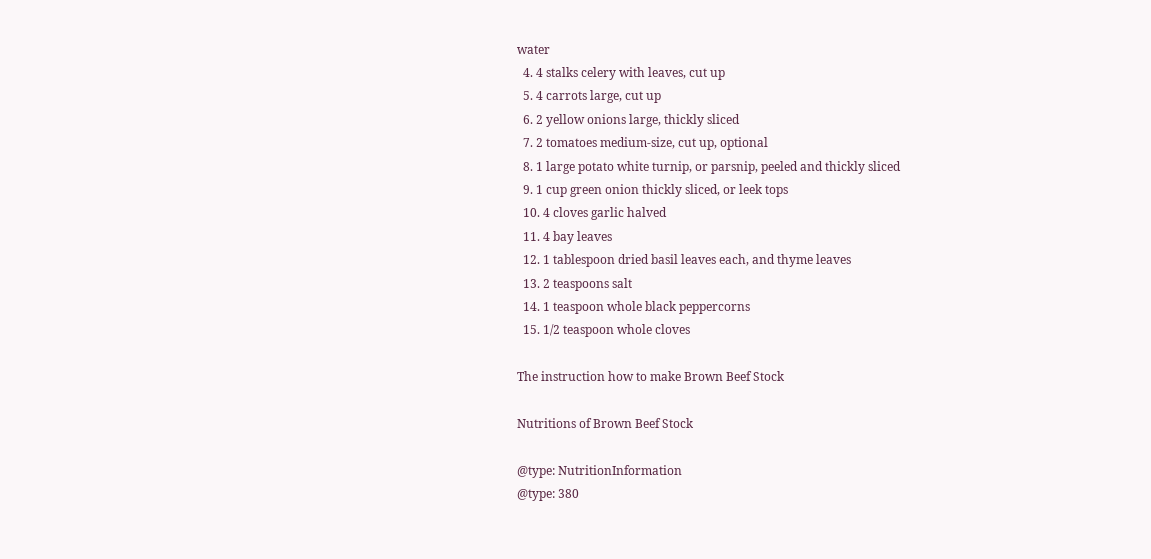water
  4. 4 stalks celery with leaves, cut up
  5. 4 carrots large, cut up
  6. 2 yellow onions large, thickly sliced
  7. 2 tomatoes medium-size, cut up, optional
  8. 1 large potato white turnip, or parsnip, peeled and thickly sliced
  9. 1 cup green onion thickly sliced, or leek tops
  10. 4 cloves garlic halved
  11. 4 bay leaves
  12. 1 tablespoon dried basil leaves each, and thyme leaves
  13. 2 teaspoons salt
  14. 1 teaspoon whole black peppercorns
  15. 1/2 teaspoon whole cloves

The instruction how to make Brown Beef Stock

Nutritions of Brown Beef Stock

@type: NutritionInformation
@type: 380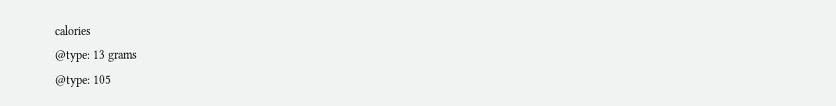calories
@type: 13 grams
@type: 105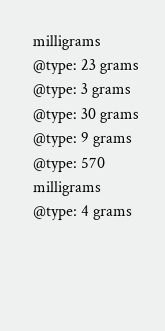milligrams
@type: 23 grams
@type: 3 grams
@type: 30 grams
@type: 9 grams
@type: 570 milligrams
@type: 4 grams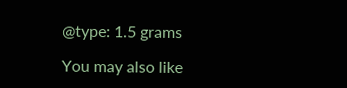@type: 1.5 grams

You may also like